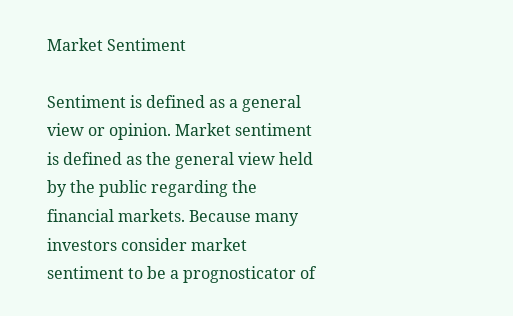Market Sentiment

Sentiment is defined as a general view or opinion. Market sentiment is defined as the general view held by the public regarding the financial markets. Because many investors consider market sentiment to be a prognosticator of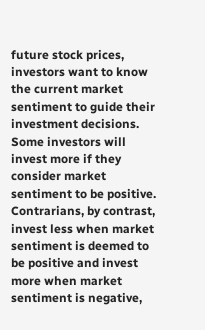future stock prices, investors want to know the current market sentiment to guide their investment decisions. Some investors will invest more if they consider market sentiment to be positive. Contrarians, by contrast, invest less when market sentiment is deemed to be positive and invest more when market sentiment is negative,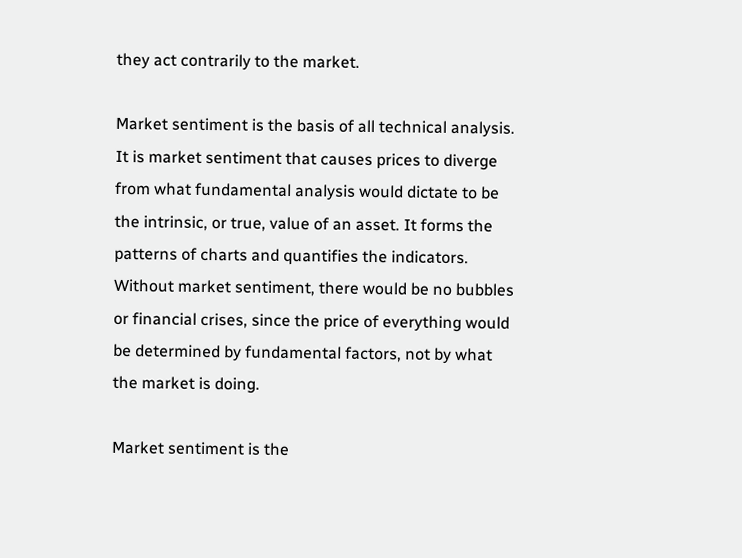they act contrarily to the market.

Market sentiment is the basis of all technical analysis. It is market sentiment that causes prices to diverge from what fundamental analysis would dictate to be the intrinsic, or true, value of an asset. It forms the patterns of charts and quantifies the indicators. Without market sentiment, there would be no bubbles or financial crises, since the price of everything would be determined by fundamental factors, not by what the market is doing.

Market sentiment is the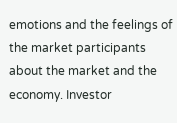emotions and the feelings of the market participants about the market and the economy. Investor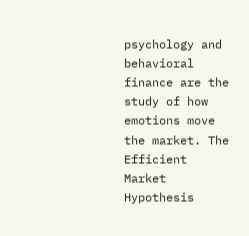psychology and behavioral finance are the study of how emotions move the market. The Efficient Market Hypothesis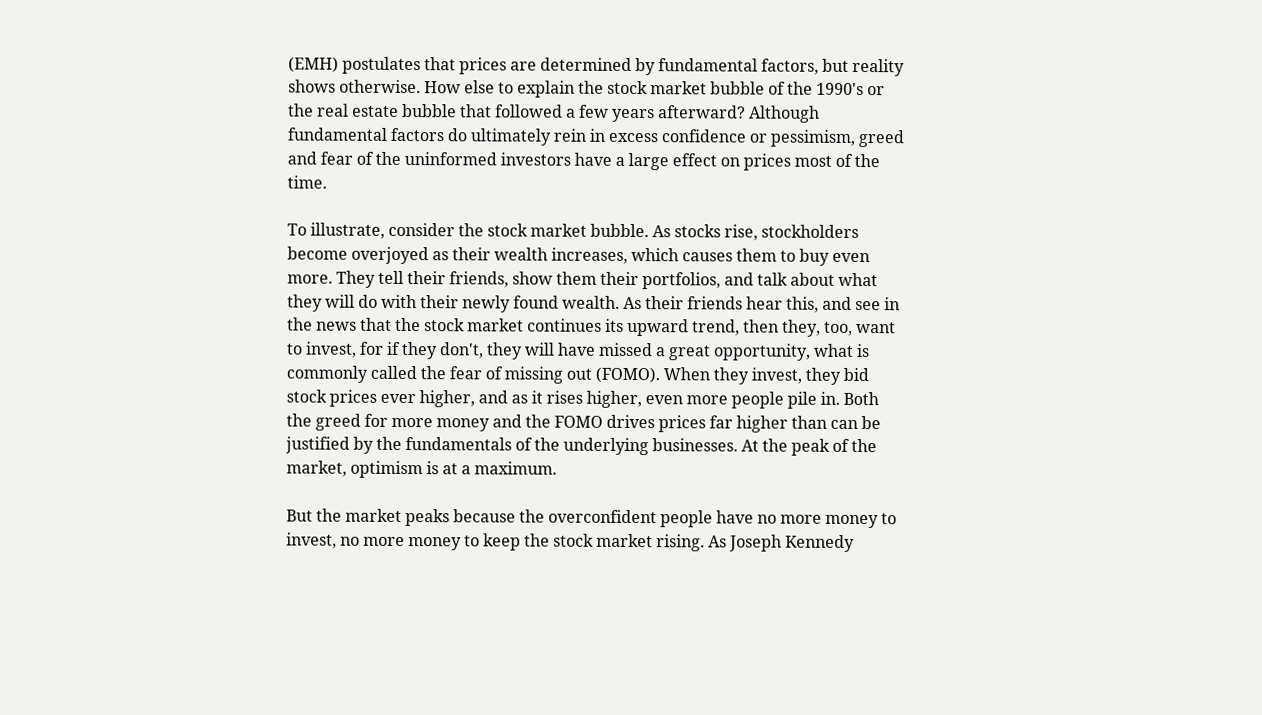(EMH) postulates that prices are determined by fundamental factors, but reality shows otherwise. How else to explain the stock market bubble of the 1990's or the real estate bubble that followed a few years afterward? Although fundamental factors do ultimately rein in excess confidence or pessimism, greed and fear of the uninformed investors have a large effect on prices most of the time.

To illustrate, consider the stock market bubble. As stocks rise, stockholders become overjoyed as their wealth increases, which causes them to buy even more. They tell their friends, show them their portfolios, and talk about what they will do with their newly found wealth. As their friends hear this, and see in the news that the stock market continues its upward trend, then they, too, want to invest, for if they don't, they will have missed a great opportunity, what is commonly called the fear of missing out (FOMO). When they invest, they bid stock prices ever higher, and as it rises higher, even more people pile in. Both the greed for more money and the FOMO drives prices far higher than can be justified by the fundamentals of the underlying businesses. At the peak of the market, optimism is at a maximum.

But the market peaks because the overconfident people have no more money to invest, no more money to keep the stock market rising. As Joseph Kennedy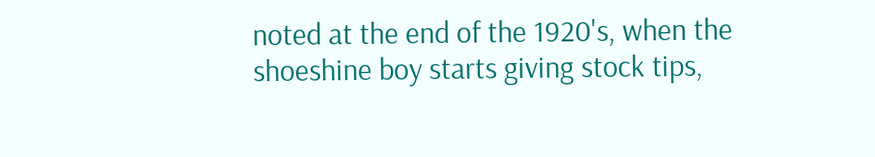noted at the end of the 1920's, when the shoeshine boy starts giving stock tips,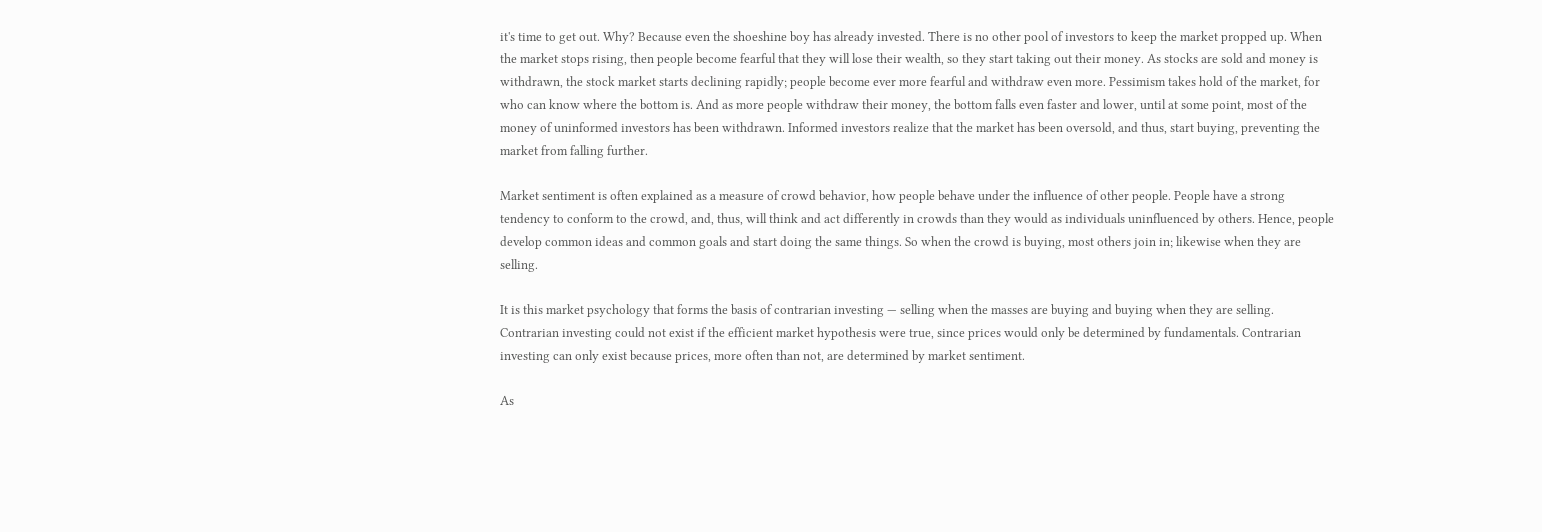it's time to get out. Why? Because even the shoeshine boy has already invested. There is no other pool of investors to keep the market propped up. When the market stops rising, then people become fearful that they will lose their wealth, so they start taking out their money. As stocks are sold and money is withdrawn, the stock market starts declining rapidly; people become ever more fearful and withdraw even more. Pessimism takes hold of the market, for who can know where the bottom is. And as more people withdraw their money, the bottom falls even faster and lower, until at some point, most of the money of uninformed investors has been withdrawn. Informed investors realize that the market has been oversold, and thus, start buying, preventing the market from falling further.

Market sentiment is often explained as a measure of crowd behavior, how people behave under the influence of other people. People have a strong tendency to conform to the crowd, and, thus, will think and act differently in crowds than they would as individuals uninfluenced by others. Hence, people develop common ideas and common goals and start doing the same things. So when the crowd is buying, most others join in; likewise when they are selling.

It is this market psychology that forms the basis of contrarian investing — selling when the masses are buying and buying when they are selling. Contrarian investing could not exist if the efficient market hypothesis were true, since prices would only be determined by fundamentals. Contrarian investing can only exist because prices, more often than not, are determined by market sentiment.

As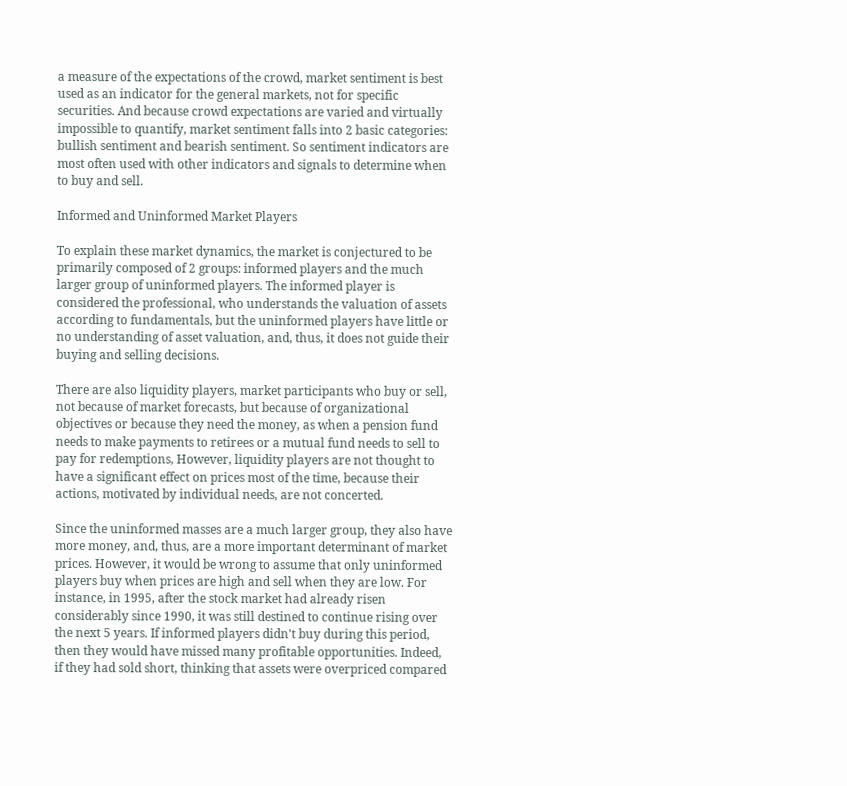a measure of the expectations of the crowd, market sentiment is best used as an indicator for the general markets, not for specific securities. And because crowd expectations are varied and virtually impossible to quantify, market sentiment falls into 2 basic categories: bullish sentiment and bearish sentiment. So sentiment indicators are most often used with other indicators and signals to determine when to buy and sell.

Informed and Uninformed Market Players

To explain these market dynamics, the market is conjectured to be primarily composed of 2 groups: informed players and the much larger group of uninformed players. The informed player is considered the professional, who understands the valuation of assets according to fundamentals, but the uninformed players have little or no understanding of asset valuation, and, thus, it does not guide their buying and selling decisions.

There are also liquidity players, market participants who buy or sell, not because of market forecasts, but because of organizational objectives or because they need the money, as when a pension fund needs to make payments to retirees or a mutual fund needs to sell to pay for redemptions, However, liquidity players are not thought to have a significant effect on prices most of the time, because their actions, motivated by individual needs, are not concerted.

Since the uninformed masses are a much larger group, they also have more money, and, thus, are a more important determinant of market prices. However, it would be wrong to assume that only uninformed players buy when prices are high and sell when they are low. For instance, in 1995, after the stock market had already risen considerably since 1990, it was still destined to continue rising over the next 5 years. If informed players didn't buy during this period, then they would have missed many profitable opportunities. Indeed, if they had sold short, thinking that assets were overpriced compared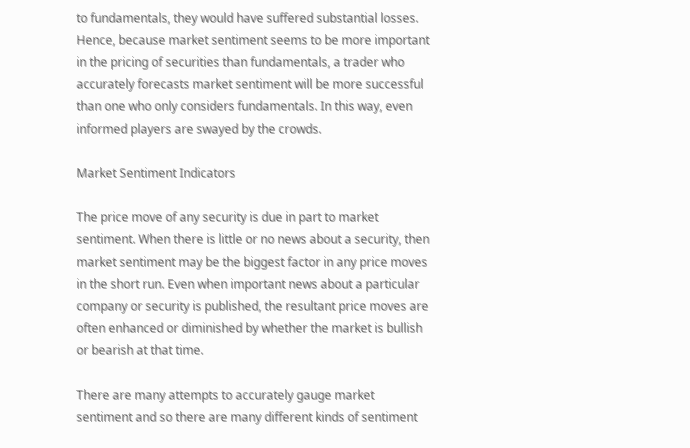to fundamentals, they would have suffered substantial losses. Hence, because market sentiment seems to be more important in the pricing of securities than fundamentals, a trader who accurately forecasts market sentiment will be more successful than one who only considers fundamentals. In this way, even informed players are swayed by the crowds.

Market Sentiment Indicators

The price move of any security is due in part to market sentiment. When there is little or no news about a security, then market sentiment may be the biggest factor in any price moves in the short run. Even when important news about a particular company or security is published, the resultant price moves are often enhanced or diminished by whether the market is bullish or bearish at that time.

There are many attempts to accurately gauge market sentiment and so there are many different kinds of sentiment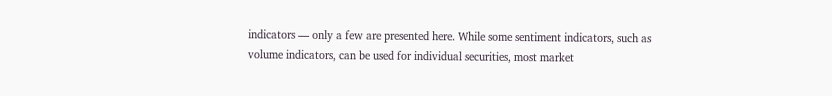indicators — only a few are presented here. While some sentiment indicators, such as volume indicators, can be used for individual securities, most market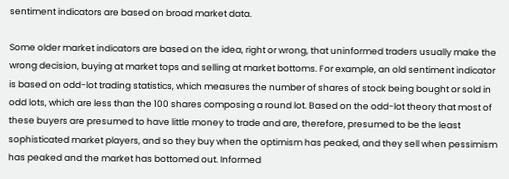sentiment indicators are based on broad market data.

Some older market indicators are based on the idea, right or wrong, that uninformed traders usually make the wrong decision, buying at market tops and selling at market bottoms. For example, an old sentiment indicator is based on odd-lot trading statistics, which measures the number of shares of stock being bought or sold in odd lots, which are less than the 100 shares composing a round lot. Based on the odd-lot theory that most of these buyers are presumed to have little money to trade and are, therefore, presumed to be the least sophisticated market players, and so they buy when the optimism has peaked, and they sell when pessimism has peaked and the market has bottomed out. Informed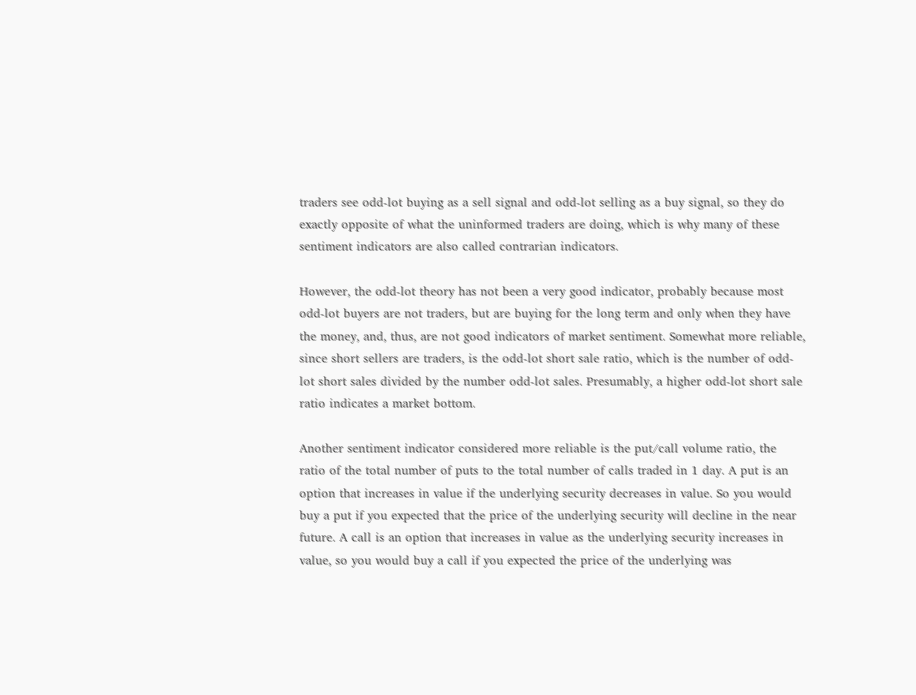traders see odd-lot buying as a sell signal and odd-lot selling as a buy signal, so they do exactly opposite of what the uninformed traders are doing, which is why many of these sentiment indicators are also called contrarian indicators.

However, the odd-lot theory has not been a very good indicator, probably because most odd-lot buyers are not traders, but are buying for the long term and only when they have the money, and, thus, are not good indicators of market sentiment. Somewhat more reliable, since short sellers are traders, is the odd-lot short sale ratio, which is the number of odd-lot short sales divided by the number odd-lot sales. Presumably, a higher odd-lot short sale ratio indicates a market bottom.

Another sentiment indicator considered more reliable is the put/call volume ratio, the ratio of the total number of puts to the total number of calls traded in 1 day. A put is an option that increases in value if the underlying security decreases in value. So you would buy a put if you expected that the price of the underlying security will decline in the near future. A call is an option that increases in value as the underlying security increases in value, so you would buy a call if you expected the price of the underlying was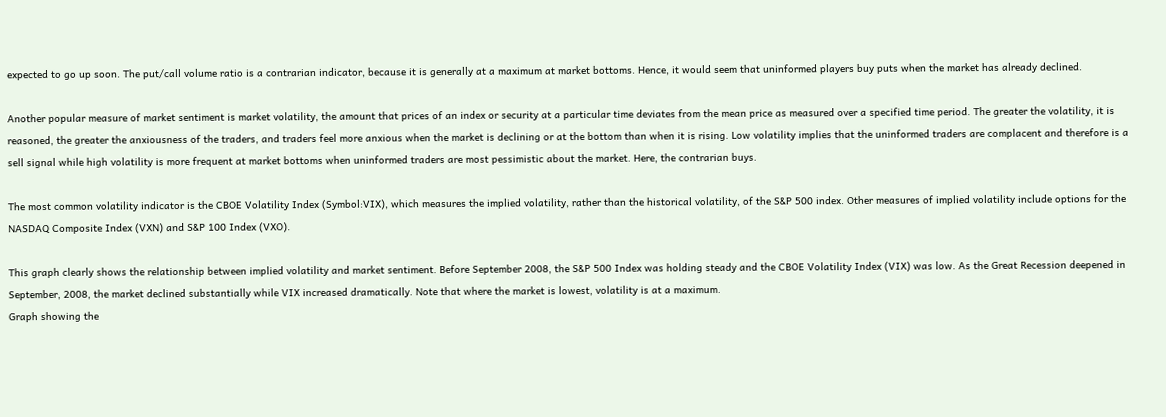expected to go up soon. The put/call volume ratio is a contrarian indicator, because it is generally at a maximum at market bottoms. Hence, it would seem that uninformed players buy puts when the market has already declined.

Another popular measure of market sentiment is market volatility, the amount that prices of an index or security at a particular time deviates from the mean price as measured over a specified time period. The greater the volatility, it is reasoned, the greater the anxiousness of the traders, and traders feel more anxious when the market is declining or at the bottom than when it is rising. Low volatility implies that the uninformed traders are complacent and therefore is a sell signal while high volatility is more frequent at market bottoms when uninformed traders are most pessimistic about the market. Here, the contrarian buys.

The most common volatility indicator is the CBOE Volatility Index (Symbol:VIX), which measures the implied volatility, rather than the historical volatility, of the S&P 500 index. Other measures of implied volatility include options for the NASDAQ Composite Index (VXN) and S&P 100 Index (VXO).

This graph clearly shows the relationship between implied volatility and market sentiment. Before September 2008, the S&P 500 Index was holding steady and the CBOE Volatility Index (VIX) was low. As the Great Recession deepened in September, 2008, the market declined substantially while VIX increased dramatically. Note that where the market is lowest, volatility is at a maximum.
Graph showing the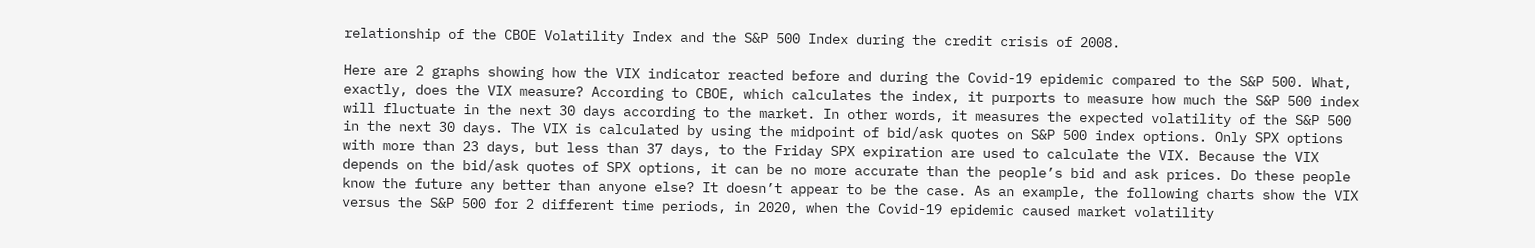relationship of the CBOE Volatility Index and the S&P 500 Index during the credit crisis of 2008.

Here are 2 graphs showing how the VIX indicator reacted before and during the Covid-19 epidemic compared to the S&P 500. What, exactly, does the VIX measure? According to CBOE, which calculates the index, it purports to measure how much the S&P 500 index will fluctuate in the next 30 days according to the market. In other words, it measures the expected volatility of the S&P 500 in the next 30 days. The VIX is calculated by using the midpoint of bid/ask quotes on S&P 500 index options. Only SPX options with more than 23 days, but less than 37 days, to the Friday SPX expiration are used to calculate the VIX. Because the VIX depends on the bid/ask quotes of SPX options, it can be no more accurate than the people’s bid and ask prices. Do these people know the future any better than anyone else? It doesn’t appear to be the case. As an example, the following charts show the VIX versus the S&P 500 for 2 different time periods, in 2020, when the Covid-19 epidemic caused market volatility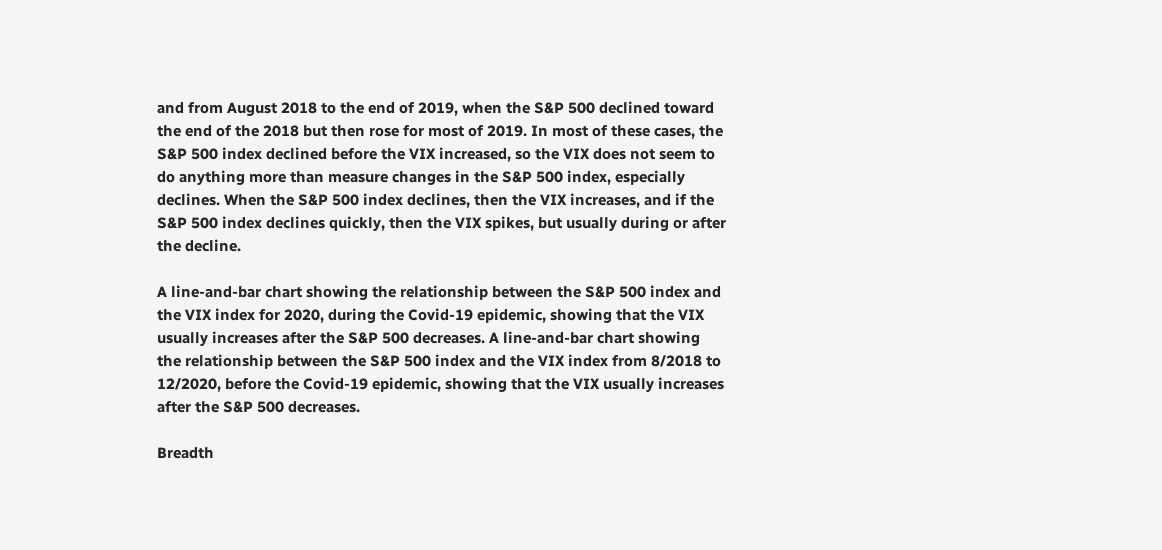and from August 2018 to the end of 2019, when the S&P 500 declined toward the end of the 2018 but then rose for most of 2019. In most of these cases, the S&P 500 index declined before the VIX increased, so the VIX does not seem to do anything more than measure changes in the S&P 500 index, especially declines. When the S&P 500 index declines, then the VIX increases, and if the S&P 500 index declines quickly, then the VIX spikes, but usually during or after the decline.

A line-and-bar chart showing the relationship between the S&P 500 index and the VIX index for 2020, during the Covid-19 epidemic, showing that the VIX usually increases after the S&P 500 decreases. A line-and-bar chart showing the relationship between the S&P 500 index and the VIX index from 8/2018 to 12/2020, before the Covid-19 epidemic, showing that the VIX usually increases after the S&P 500 decreases.

Breadth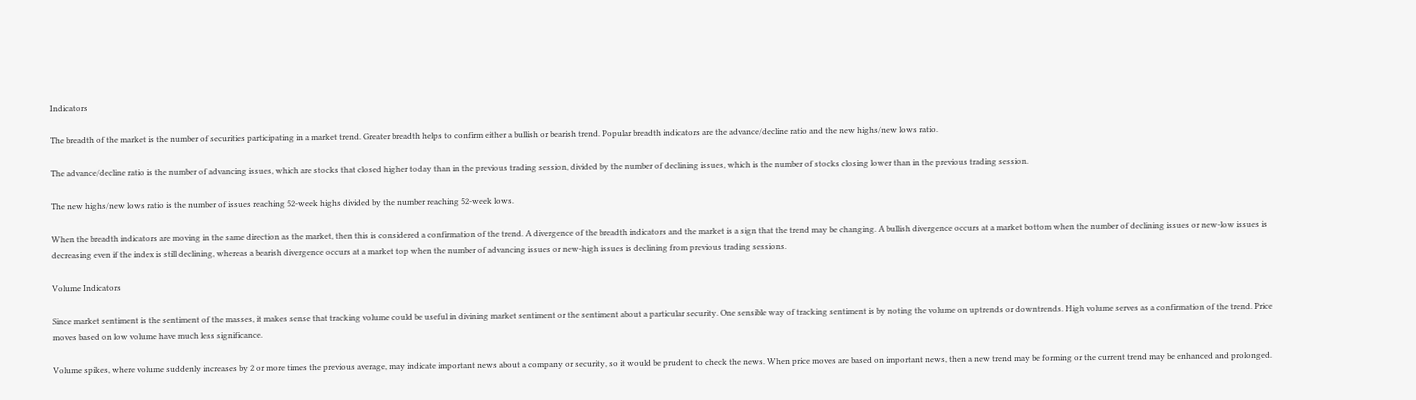Indicators

The breadth of the market is the number of securities participating in a market trend. Greater breadth helps to confirm either a bullish or bearish trend. Popular breadth indicators are the advance/decline ratio and the new highs/new lows ratio.

The advance/decline ratio is the number of advancing issues, which are stocks that closed higher today than in the previous trading session, divided by the number of declining issues, which is the number of stocks closing lower than in the previous trading session.

The new highs/new lows ratio is the number of issues reaching 52-week highs divided by the number reaching 52-week lows.

When the breadth indicators are moving in the same direction as the market, then this is considered a confirmation of the trend. A divergence of the breadth indicators and the market is a sign that the trend may be changing. A bullish divergence occurs at a market bottom when the number of declining issues or new-low issues is decreasing even if the index is still declining, whereas a bearish divergence occurs at a market top when the number of advancing issues or new-high issues is declining from previous trading sessions.

Volume Indicators

Since market sentiment is the sentiment of the masses, it makes sense that tracking volume could be useful in divining market sentiment or the sentiment about a particular security. One sensible way of tracking sentiment is by noting the volume on uptrends or downtrends. High volume serves as a confirmation of the trend. Price moves based on low volume have much less significance.

Volume spikes, where volume suddenly increases by 2 or more times the previous average, may indicate important news about a company or security, so it would be prudent to check the news. When price moves are based on important news, then a new trend may be forming or the current trend may be enhanced and prolonged.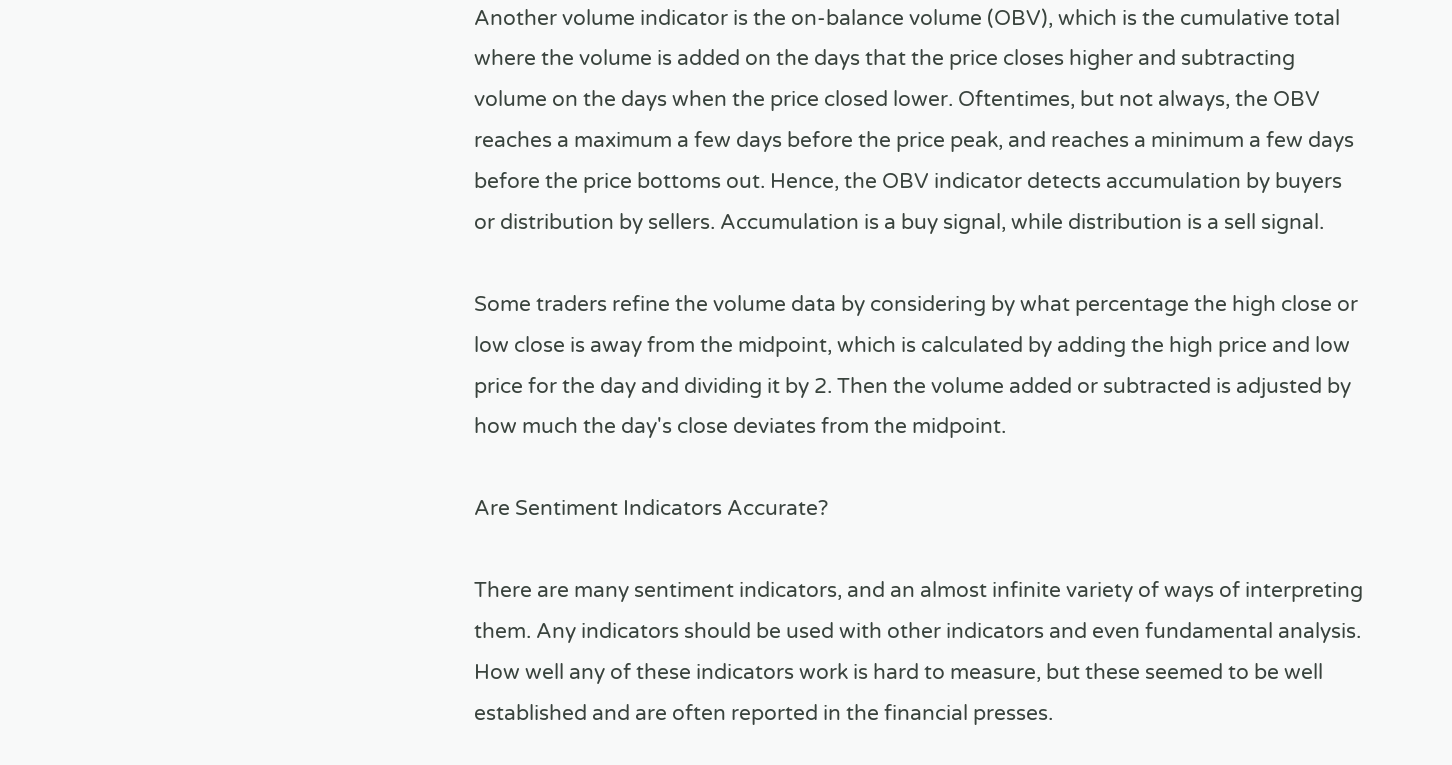Another volume indicator is the on-balance volume (OBV), which is the cumulative total where the volume is added on the days that the price closes higher and subtracting volume on the days when the price closed lower. Oftentimes, but not always, the OBV reaches a maximum a few days before the price peak, and reaches a minimum a few days before the price bottoms out. Hence, the OBV indicator detects accumulation by buyers or distribution by sellers. Accumulation is a buy signal, while distribution is a sell signal.

Some traders refine the volume data by considering by what percentage the high close or low close is away from the midpoint, which is calculated by adding the high price and low price for the day and dividing it by 2. Then the volume added or subtracted is adjusted by how much the day's close deviates from the midpoint.

Are Sentiment Indicators Accurate?

There are many sentiment indicators, and an almost infinite variety of ways of interpreting them. Any indicators should be used with other indicators and even fundamental analysis. How well any of these indicators work is hard to measure, but these seemed to be well established and are often reported in the financial presses.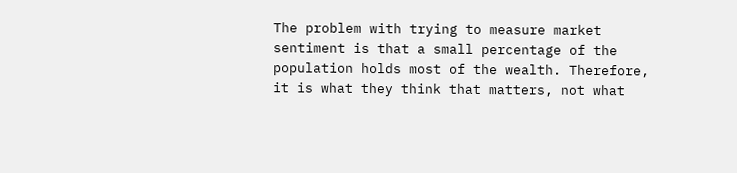The problem with trying to measure market sentiment is that a small percentage of the population holds most of the wealth. Therefore, it is what they think that matters, not what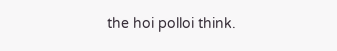the hoi polloi think.